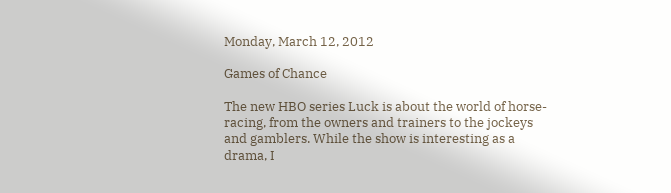Monday, March 12, 2012

Games of Chance

The new HBO series Luck is about the world of horse-racing, from the owners and trainers to the jockeys and gamblers. While the show is interesting as a drama, I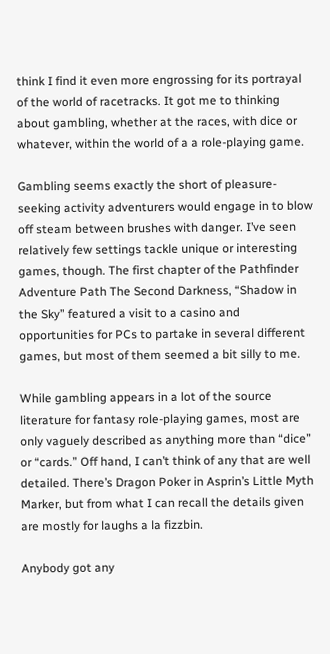think I find it even more engrossing for its portrayal of the world of racetracks. It got me to thinking about gambling, whether at the races, with dice or whatever, within the world of a a role-playing game.

Gambling seems exactly the short of pleasure-seeking activity adventurers would engage in to blow off steam between brushes with danger. I’ve seen relatively few settings tackle unique or interesting games, though. The first chapter of the Pathfinder Adventure Path The Second Darkness, “Shadow in the Sky” featured a visit to a casino and opportunities for PCs to partake in several different games, but most of them seemed a bit silly to me.

While gambling appears in a lot of the source literature for fantasy role-playing games, most are only vaguely described as anything more than “dice” or “cards.” Off hand, I can’t think of any that are well detailed. There’s Dragon Poker in Asprin’s Little Myth Marker, but from what I can recall the details given are mostly for laughs a la fizzbin.

Anybody got any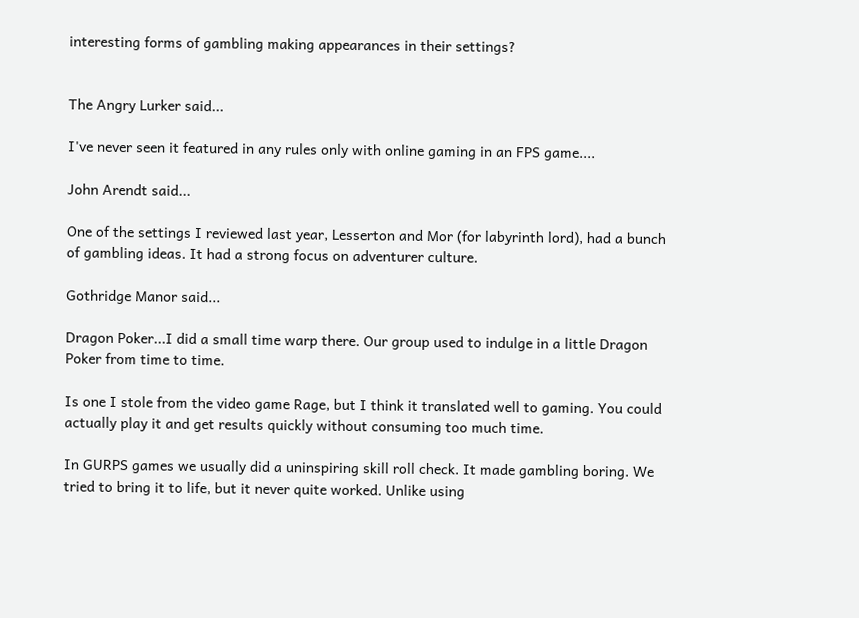interesting forms of gambling making appearances in their settings?


The Angry Lurker said...

I've never seen it featured in any rules only with online gaming in an FPS game....

John Arendt said...

One of the settings I reviewed last year, Lesserton and Mor (for labyrinth lord), had a bunch of gambling ideas. It had a strong focus on adventurer culture.

Gothridge Manor said...

Dragon Poker...I did a small time warp there. Our group used to indulge in a little Dragon Poker from time to time.

Is one I stole from the video game Rage, but I think it translated well to gaming. You could actually play it and get results quickly without consuming too much time.

In GURPS games we usually did a uninspiring skill roll check. It made gambling boring. We tried to bring it to life, but it never quite worked. Unlike using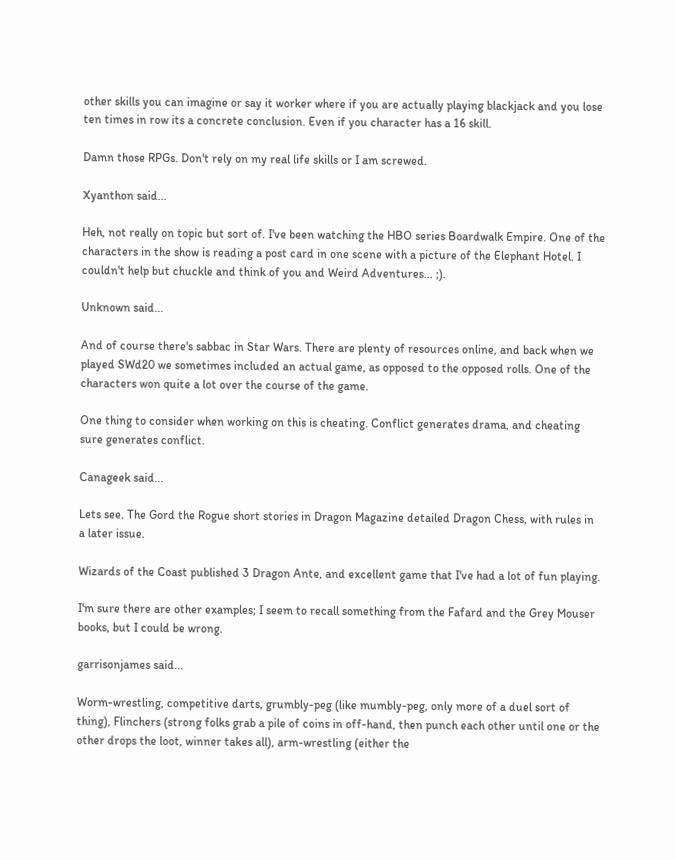other skills you can imagine or say it worker where if you are actually playing blackjack and you lose ten times in row its a concrete conclusion. Even if you character has a 16 skill.

Damn those RPGs. Don't rely on my real life skills or I am screwed.

Xyanthon said...

Heh, not really on topic but sort of. I've been watching the HBO series Boardwalk Empire. One of the characters in the show is reading a post card in one scene with a picture of the Elephant Hotel. I couldn't help but chuckle and think of you and Weird Adventures... ;).

Unknown said...

And of course there's sabbac in Star Wars. There are plenty of resources online, and back when we played SWd20 we sometimes included an actual game, as opposed to the opposed rolls. One of the characters won quite a lot over the course of the game.

One thing to consider when working on this is cheating. Conflict generates drama, and cheating sure generates conflict.

Canageek said...

Lets see. The Gord the Rogue short stories in Dragon Magazine detailed Dragon Chess, with rules in a later issue.

Wizards of the Coast published 3 Dragon Ante, and excellent game that I've had a lot of fun playing.

I'm sure there are other examples; I seem to recall something from the Fafard and the Grey Mouser books, but I could be wrong.

garrisonjames said...

Worm-wrestling, competitive darts, grumbly-peg (like mumbly-peg, only more of a duel sort of thing), Flinchers (strong folks grab a pile of coins in off-hand, then punch each other until one or the other drops the loot, winner takes all), arm-wrestling (either the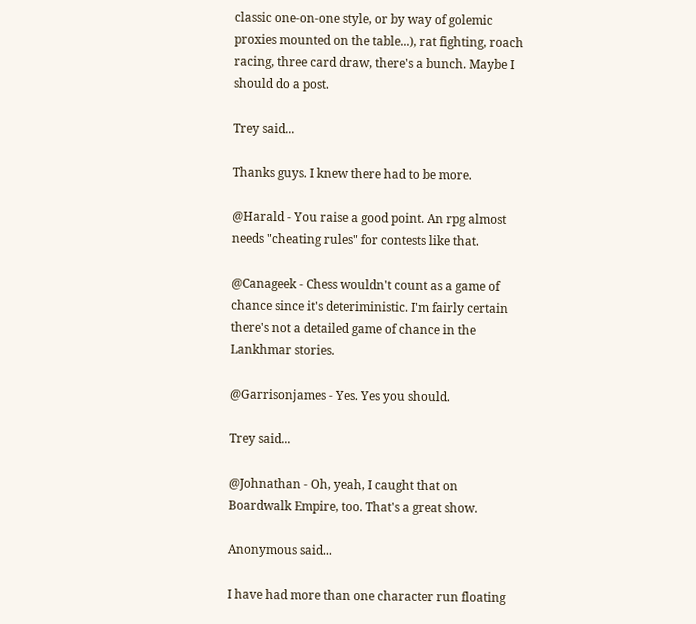classic one-on-one style, or by way of golemic proxies mounted on the table...), rat fighting, roach racing, three card draw, there's a bunch. Maybe I should do a post.

Trey said...

Thanks guys. I knew there had to be more.

@Harald - You raise a good point. An rpg almost needs "cheating rules" for contests like that.

@Canageek - Chess wouldn't count as a game of chance since it's deteriministic. I'm fairly certain there's not a detailed game of chance in the Lankhmar stories.

@Garrisonjames - Yes. Yes you should.

Trey said...

@Johnathan - Oh, yeah, I caught that on Boardwalk Empire, too. That's a great show.

Anonymous said...

I have had more than one character run floating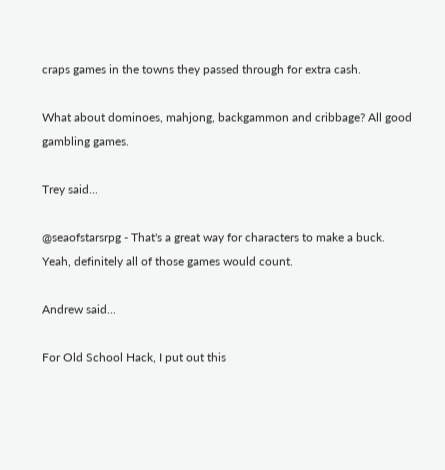craps games in the towns they passed through for extra cash.

What about dominoes, mahjong, backgammon and cribbage? All good gambling games.

Trey said...

@seaofstarsrpg - That's a great way for characters to make a buck. Yeah, definitely all of those games would count.

Andrew said...

For Old School Hack, I put out this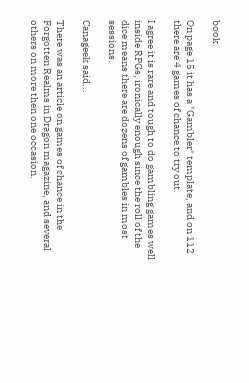book.

On page 15 it has a "Gambler" template, and on 112 there are 4 games of chance to try out.

I agree it is rare and tough to do gambling games well inside RPGs, ironically enough since the roll of the dice means there are dozens of gambles in most sessions.

Canageek said...

There was an article on games of chance in the Forgotten Realms in Dragon magazine, and several others on more then one occasion.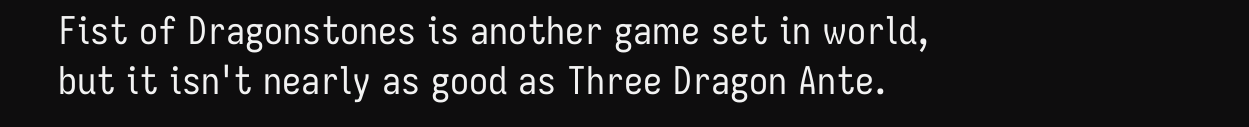Fist of Dragonstones is another game set in world, but it isn't nearly as good as Three Dragon Ante.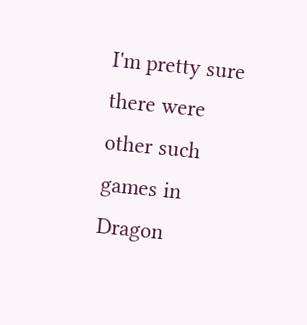I'm pretty sure there were other such games in Dragon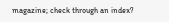magazine; check through an index?